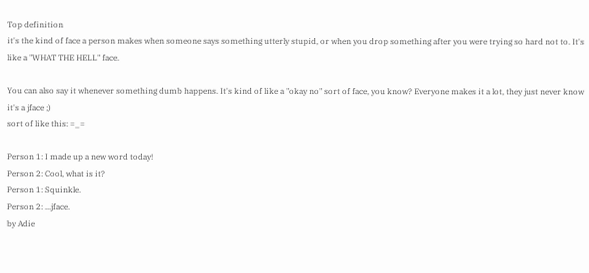Top definition
it's the kind of face a person makes when someone says something utterly stupid, or when you drop something after you were trying so hard not to. It's like a "WHAT THE HELL" face.

You can also say it whenever something dumb happens. It's kind of like a "okay no" sort of face, you know? Everyone makes it a lot, they just never know it's a jface ;)
sort of like this: =_=

Person 1: I made up a new word today!
Person 2: Cool, what is it?
Person 1: Squinkle.
Person 2: ...jface.
by Adie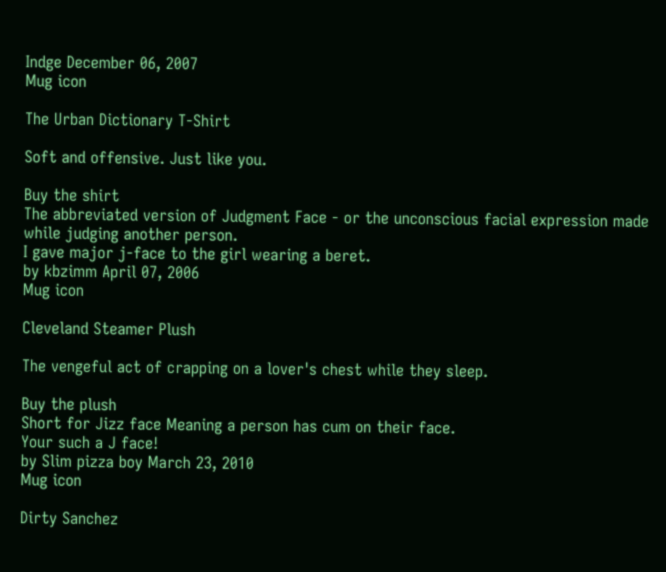Indge December 06, 2007
Mug icon

The Urban Dictionary T-Shirt

Soft and offensive. Just like you.

Buy the shirt
The abbreviated version of Judgment Face - or the unconscious facial expression made while judging another person.
I gave major j-face to the girl wearing a beret.
by kbzimm April 07, 2006
Mug icon

Cleveland Steamer Plush

The vengeful act of crapping on a lover's chest while they sleep.

Buy the plush
Short for Jizz face Meaning a person has cum on their face.
Your such a J face!
by Slim pizza boy March 23, 2010
Mug icon

Dirty Sanchez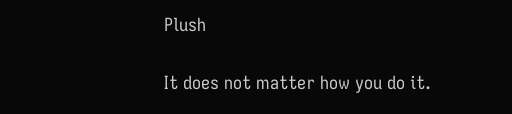Plush

It does not matter how you do it.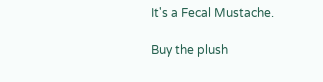It's a Fecal Mustache.

Buy the plush